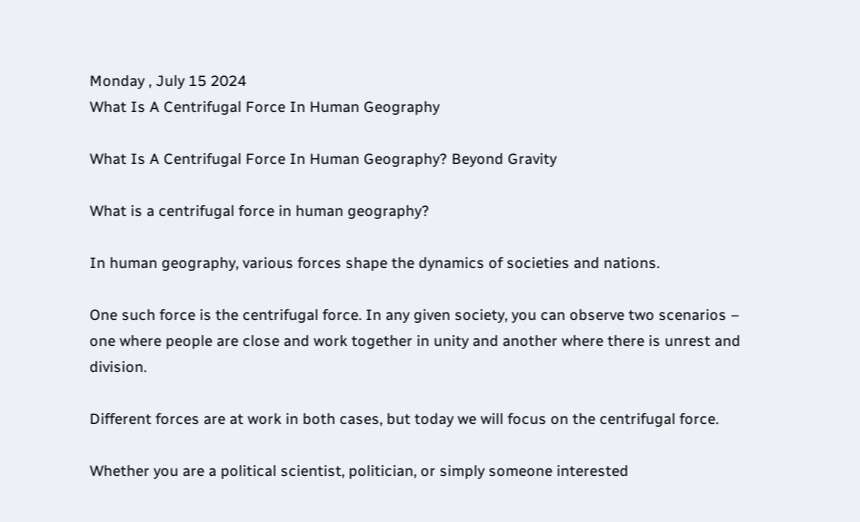Monday , July 15 2024
What Is A Centrifugal Force In Human Geography

What Is A Centrifugal Force In Human Geography? Beyond Gravity

What is a centrifugal force in human geography?

In human geography, various forces shape the dynamics of societies and nations.

One such force is the centrifugal force. In any given society, you can observe two scenarios – one where people are close and work together in unity and another where there is unrest and division.

Different forces are at work in both cases, but today we will focus on the centrifugal force.

Whether you are a political scientist, politician, or simply someone interested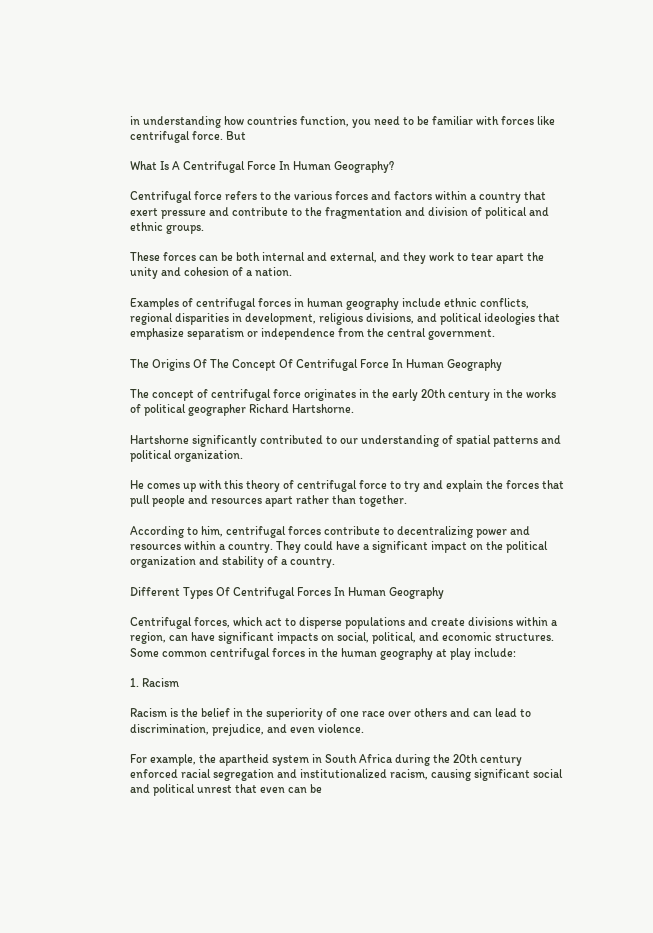in understanding how countries function, you need to be familiar with forces like centrifugal force. But

What Is A Centrifugal Force In Human Geography?

Centrifugal force refers to the various forces and factors within a country that exert pressure and contribute to the fragmentation and division of political and ethnic groups.

These forces can be both internal and external, and they work to tear apart the unity and cohesion of a nation.

Examples of centrifugal forces in human geography include ethnic conflicts, regional disparities in development, religious divisions, and political ideologies that emphasize separatism or independence from the central government.

The Origins Of The Concept Of Centrifugal Force In Human Geography

The concept of centrifugal force originates in the early 20th century in the works of political geographer Richard Hartshorne.

Hartshorne significantly contributed to our understanding of spatial patterns and political organization.

He comes up with this theory of centrifugal force to try and explain the forces that pull people and resources apart rather than together.

According to him, centrifugal forces contribute to decentralizing power and resources within a country. They could have a significant impact on the political organization and stability of a country.

Different Types Of Centrifugal Forces In Human Geography

Centrifugal forces, which act to disperse populations and create divisions within a region, can have significant impacts on social, political, and economic structures. Some common centrifugal forces in the human geography at play include:

1. Racism

Racism is the belief in the superiority of one race over others and can lead to discrimination, prejudice, and even violence.

For example, the apartheid system in South Africa during the 20th century enforced racial segregation and institutionalized racism, causing significant social and political unrest that even can be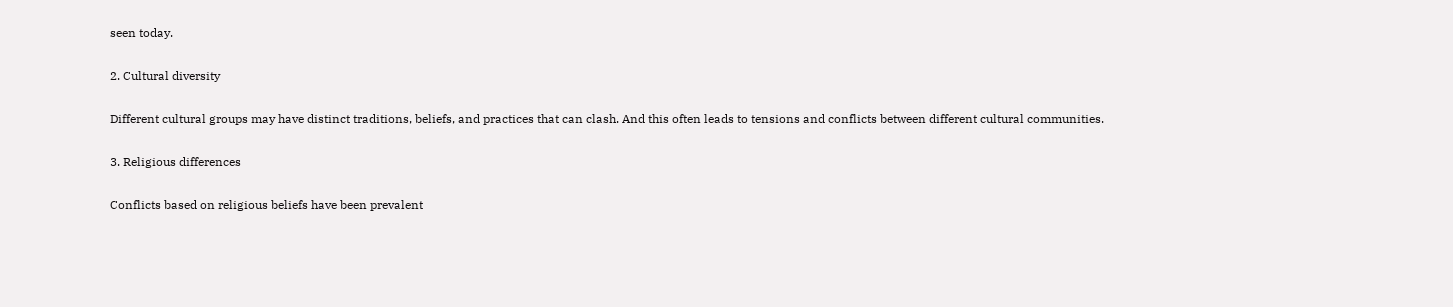seen today.

2. Cultural diversity

Different cultural groups may have distinct traditions, beliefs, and practices that can clash. And this often leads to tensions and conflicts between different cultural communities.

3. Religious differences

Conflicts based on religious beliefs have been prevalent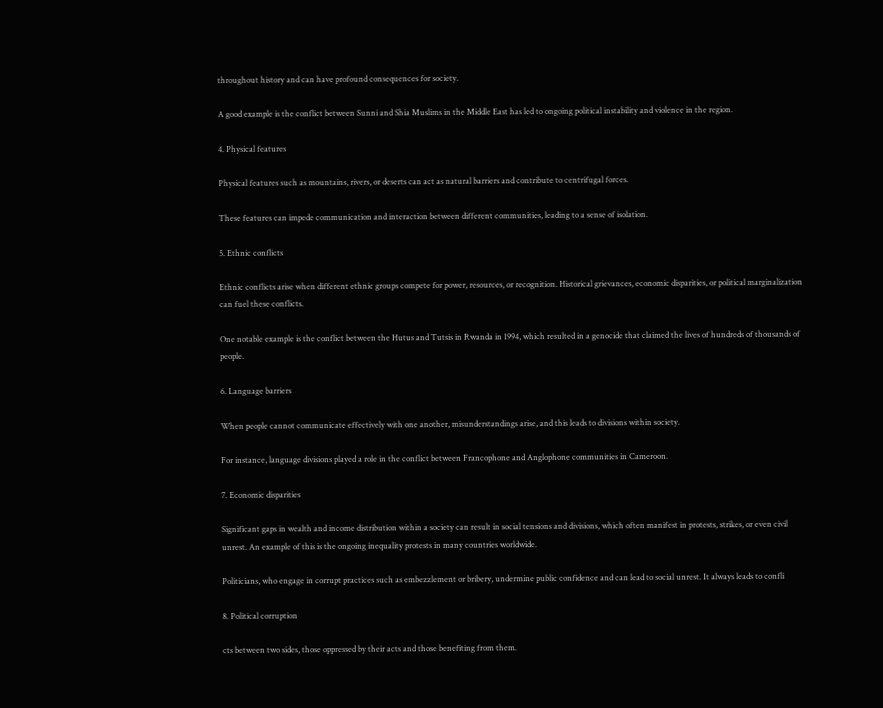throughout history and can have profound consequences for society.

A good example is the conflict between Sunni and Shia Muslims in the Middle East has led to ongoing political instability and violence in the region.

4. Physical features

Physical features such as mountains, rivers, or deserts can act as natural barriers and contribute to centrifugal forces.

These features can impede communication and interaction between different communities, leading to a sense of isolation.

5. Ethnic conflicts

Ethnic conflicts arise when different ethnic groups compete for power, resources, or recognition. Historical grievances, economic disparities, or political marginalization can fuel these conflicts.

One notable example is the conflict between the Hutus and Tutsis in Rwanda in 1994, which resulted in a genocide that claimed the lives of hundreds of thousands of people.

6. Language barriers

When people cannot communicate effectively with one another, misunderstandings arise, and this leads to divisions within society.

For instance, language divisions played a role in the conflict between Francophone and Anglophone communities in Cameroon.

7. Economic disparities

Significant gaps in wealth and income distribution within a society can result in social tensions and divisions, which often manifest in protests, strikes, or even civil unrest. An example of this is the ongoing inequality protests in many countries worldwide.

Politicians, who engage in corrupt practices such as embezzlement or bribery, undermine public confidence and can lead to social unrest. It always leads to confli

8. Political corruption

cts between two sides, those oppressed by their acts and those benefiting from them.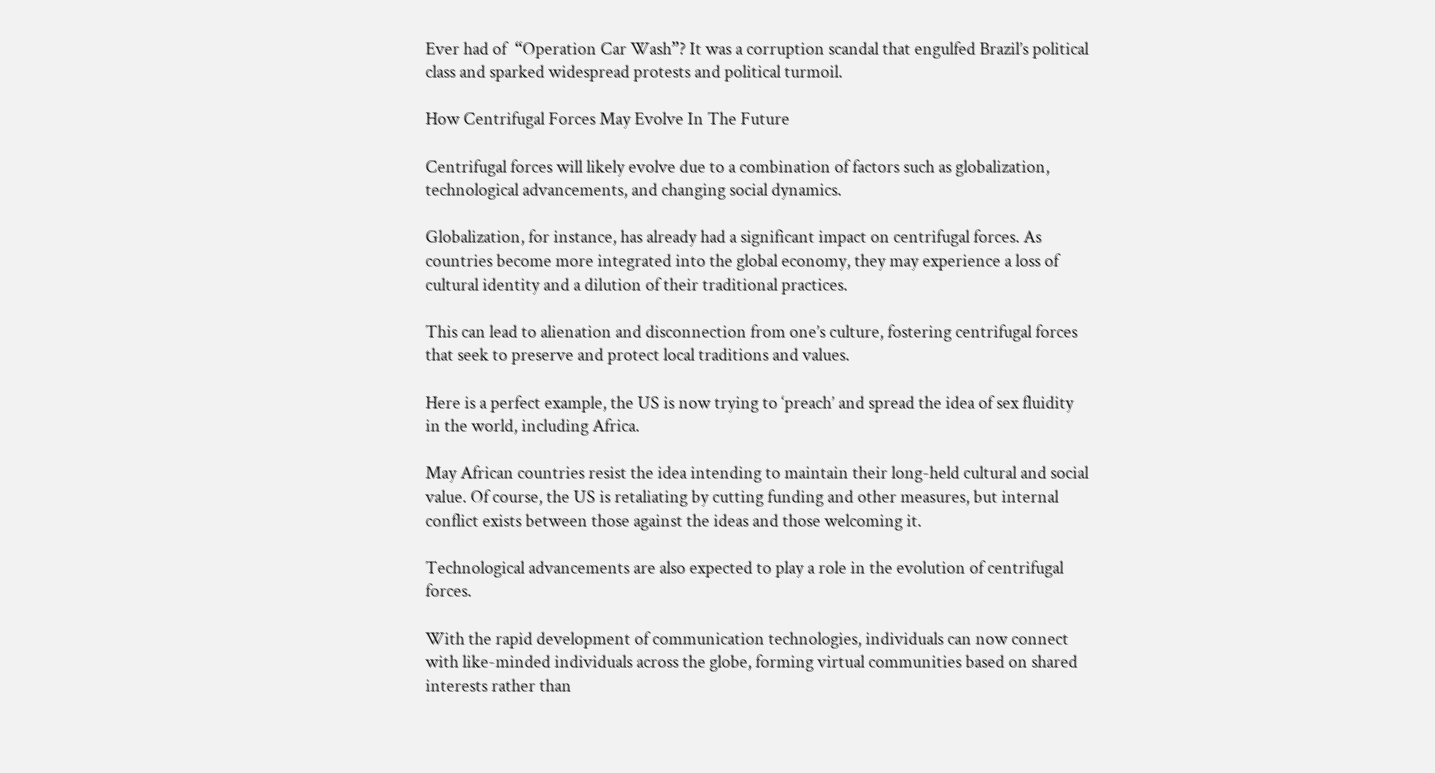Ever had of  “Operation Car Wash”? It was a corruption scandal that engulfed Brazil’s political class and sparked widespread protests and political turmoil.

How Centrifugal Forces May Evolve In The Future

Centrifugal forces will likely evolve due to a combination of factors such as globalization, technological advancements, and changing social dynamics.

Globalization, for instance, has already had a significant impact on centrifugal forces. As countries become more integrated into the global economy, they may experience a loss of cultural identity and a dilution of their traditional practices.

This can lead to alienation and disconnection from one’s culture, fostering centrifugal forces that seek to preserve and protect local traditions and values.

Here is a perfect example, the US is now trying to ‘preach’ and spread the idea of sex fluidity in the world, including Africa.

May African countries resist the idea intending to maintain their long-held cultural and social value. Of course, the US is retaliating by cutting funding and other measures, but internal conflict exists between those against the ideas and those welcoming it.

Technological advancements are also expected to play a role in the evolution of centrifugal forces.

With the rapid development of communication technologies, individuals can now connect with like-minded individuals across the globe, forming virtual communities based on shared interests rather than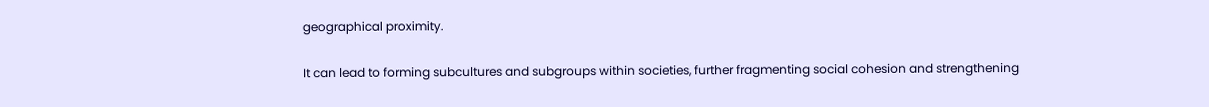geographical proximity.

It can lead to forming subcultures and subgroups within societies, further fragmenting social cohesion and strengthening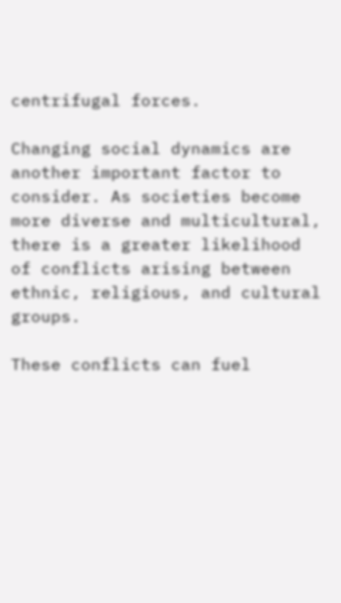centrifugal forces.

Changing social dynamics are another important factor to consider. As societies become more diverse and multicultural, there is a greater likelihood of conflicts arising between ethnic, religious, and cultural groups.

These conflicts can fuel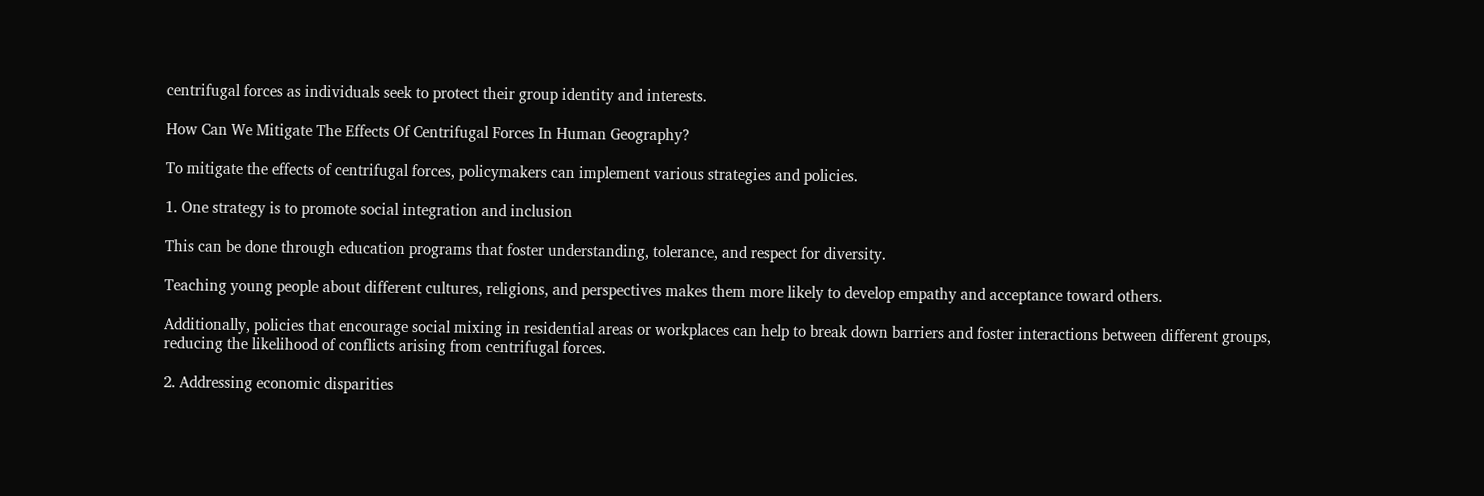centrifugal forces as individuals seek to protect their group identity and interests.

How Can We Mitigate The Effects Of Centrifugal Forces In Human Geography?

To mitigate the effects of centrifugal forces, policymakers can implement various strategies and policies.

1. One strategy is to promote social integration and inclusion

This can be done through education programs that foster understanding, tolerance, and respect for diversity.

Teaching young people about different cultures, religions, and perspectives makes them more likely to develop empathy and acceptance toward others.

Additionally, policies that encourage social mixing in residential areas or workplaces can help to break down barriers and foster interactions between different groups, reducing the likelihood of conflicts arising from centrifugal forces.

2. Addressing economic disparities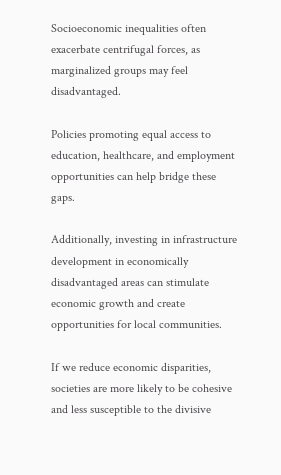Socioeconomic inequalities often exacerbate centrifugal forces, as marginalized groups may feel disadvantaged.

Policies promoting equal access to education, healthcare, and employment opportunities can help bridge these gaps.

Additionally, investing in infrastructure development in economically disadvantaged areas can stimulate economic growth and create opportunities for local communities.

If we reduce economic disparities, societies are more likely to be cohesive and less susceptible to the divisive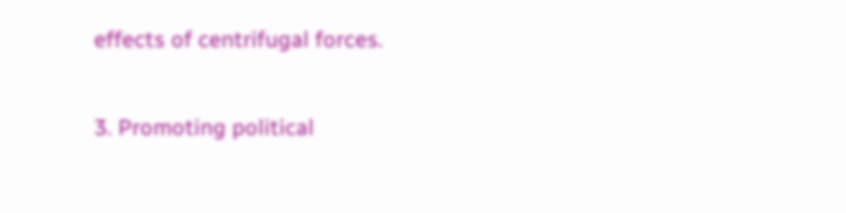effects of centrifugal forces.

3. Promoting political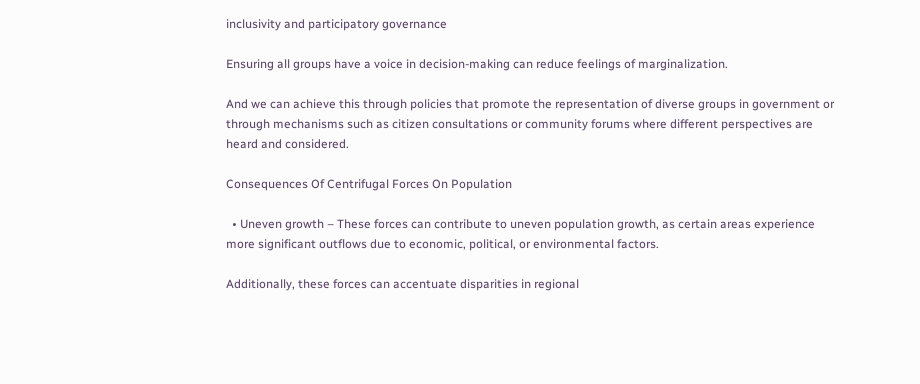inclusivity and participatory governance

Ensuring all groups have a voice in decision-making can reduce feelings of marginalization.

And we can achieve this through policies that promote the representation of diverse groups in government or through mechanisms such as citizen consultations or community forums where different perspectives are heard and considered.

Consequences Of Centrifugal Forces On Population

  • Uneven growth – These forces can contribute to uneven population growth, as certain areas experience more significant outflows due to economic, political, or environmental factors.

Additionally, these forces can accentuate disparities in regional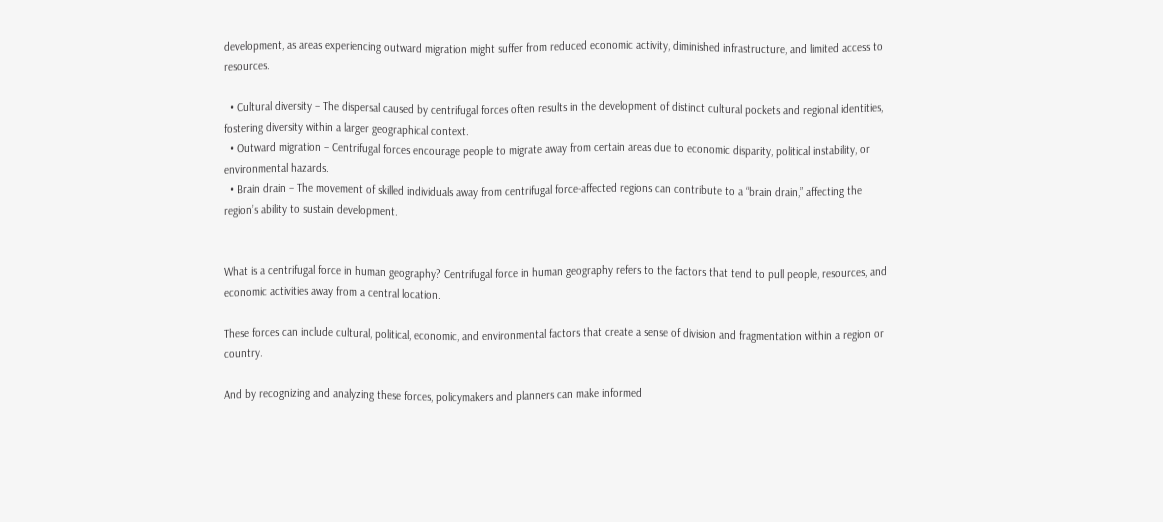development, as areas experiencing outward migration might suffer from reduced economic activity, diminished infrastructure, and limited access to resources.

  • Cultural diversity – The dispersal caused by centrifugal forces often results in the development of distinct cultural pockets and regional identities, fostering diversity within a larger geographical context.
  • Outward migration – Centrifugal forces encourage people to migrate away from certain areas due to economic disparity, political instability, or environmental hazards.
  • Brain drain – The movement of skilled individuals away from centrifugal force-affected regions can contribute to a “brain drain,” affecting the region’s ability to sustain development.


What is a centrifugal force in human geography? Centrifugal force in human geography refers to the factors that tend to pull people, resources, and economic activities away from a central location.

These forces can include cultural, political, economic, and environmental factors that create a sense of division and fragmentation within a region or country.

And by recognizing and analyzing these forces, policymakers and planners can make informed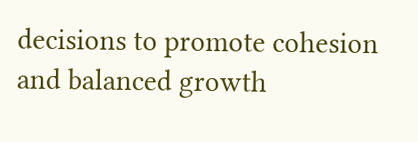decisions to promote cohesion and balanced growth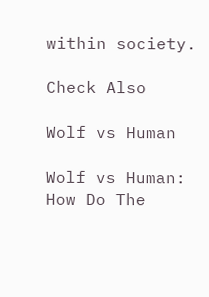within society.

Check Also

Wolf vs Human

Wolf vs Human: How Do The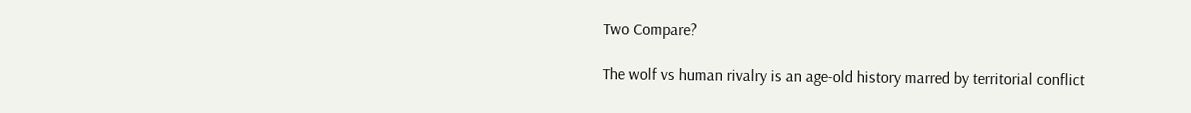Two Compare?

The wolf vs human rivalry is an age-old history marred by territorial conflict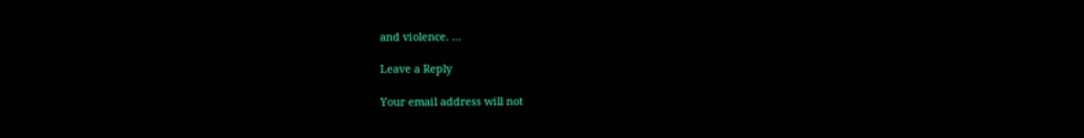and violence. …

Leave a Reply

Your email address will not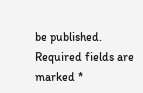be published. Required fields are marked *